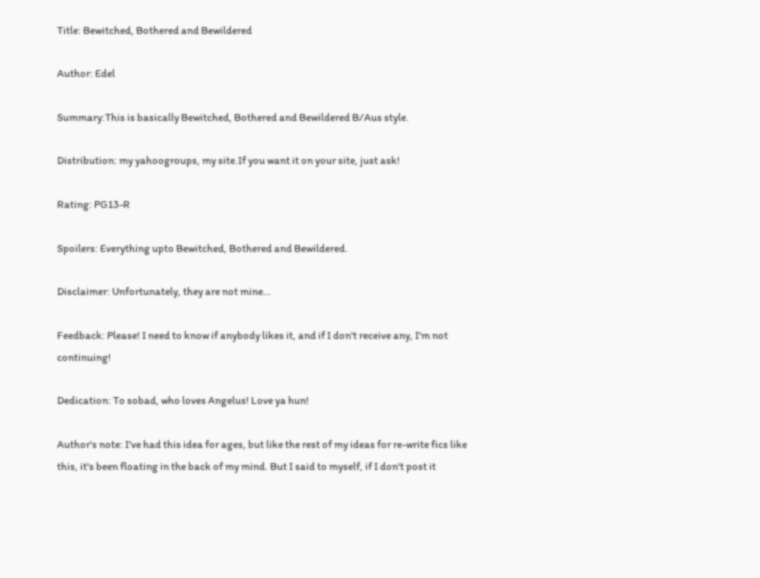Title: Bewitched, Bothered and Bewildered

Author: Edel

Summary:This is basically Bewitched, Bothered and Bewildered B/Aus style.

Distribution: my yahoogroups, my site.If you want it on your site, just ask!

Rating: PG13-R

Spoilers: Everything upto Bewitched, Bothered and Bewildered.

Disclaimer: Unfortunately, they are not mine…

Feedback: Please! I need to know if anybody likes it, and if I don't receive any, I'm not continuing!

Dedication: To sobad, who loves Angelus! Love ya hun!

Author's note: I've had this idea for ages, but like the rest of my ideas for re-write fics like this, it's been floating in the back of my mind. But I said to myself, if I don't post it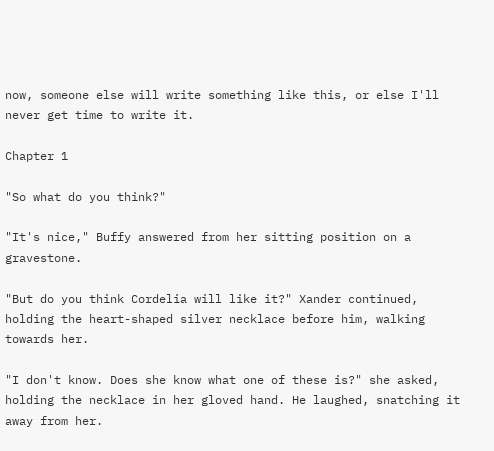now, someone else will write something like this, or else I'll never get time to write it.

Chapter 1

"So what do you think?"

"It's nice," Buffy answered from her sitting position on a gravestone.

"But do you think Cordelia will like it?" Xander continued, holding the heart-shaped silver necklace before him, walking towards her.

"I don't know. Does she know what one of these is?" she asked, holding the necklace in her gloved hand. He laughed, snatching it away from her.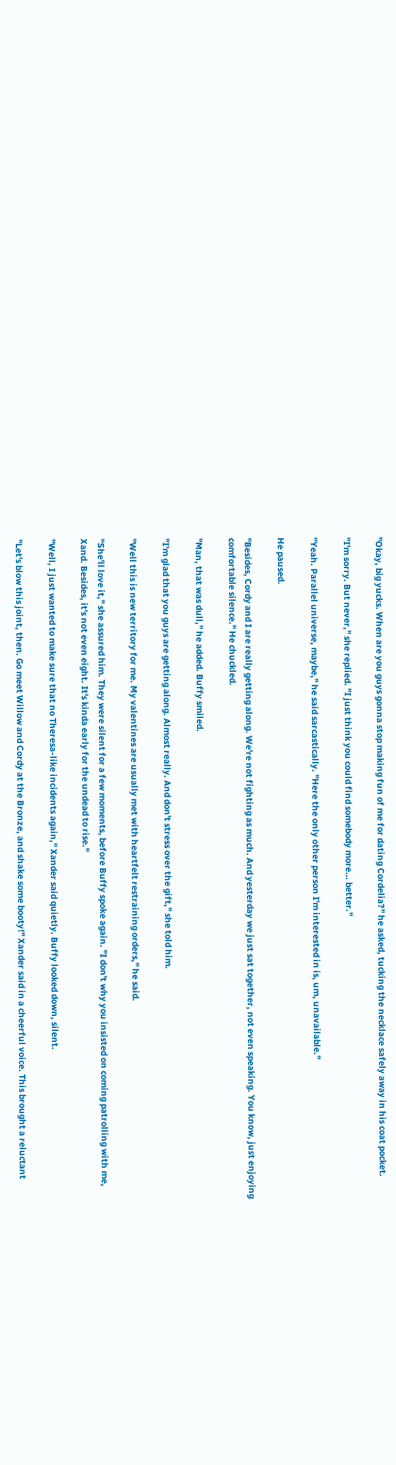"Okay, big yucks. When are you guys gonna stop making fun of me for dating Cordelia?" he asked, tucking the necklace safely away in his coat pocket.

"I'm sorry. But never," she replied. "I just think you could find somebody more… better."

"Yeah. Parallel universe, maybe," he said sarcastically. "Here the only other person I'm interested in is, um, unavailable."

He paused.

"Besides, Cordy and I are really getting along. We're not fighting as much. And yesterday we just sat together, not even speaking. You know, just enjoying comfortable silence." He chuckled.

"Man, that was dull," he added. Buffy smiled.

"I'm glad that you guys are getting along. Almost really. And don't stress over the gift," she told him.

"Well this is new territory for me. My valentines are usually met with heartfelt restraining orders," he said.

"She'll love it," she assured him. They were silent for a few moments, before Buffy spoke again. "I don't why you insisted on coming patrolling with me, Xand. Besides, it's not even eight. It's kinda early for the undead to rise."

"Well, I just wanted to make sure that no Theresa-like incidents again," Xander said quietly. Buffy looked down, silent.

"Let's blow this joint, then. Go meet Willow and Cordy at the Bronze, and shake some booty!" Xander said in a cheerful voice. This brought a reluctant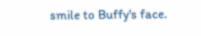smile to Buffy's face.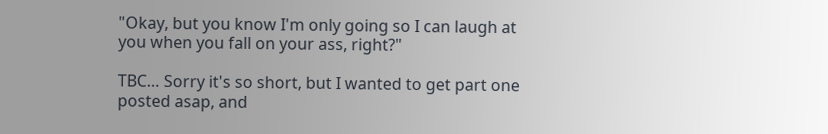"Okay, but you know I'm only going so I can laugh at you when you fall on your ass, right?"

TBC… Sorry it's so short, but I wanted to get part one posted asap, and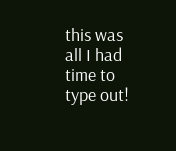this was all I had time to type out!